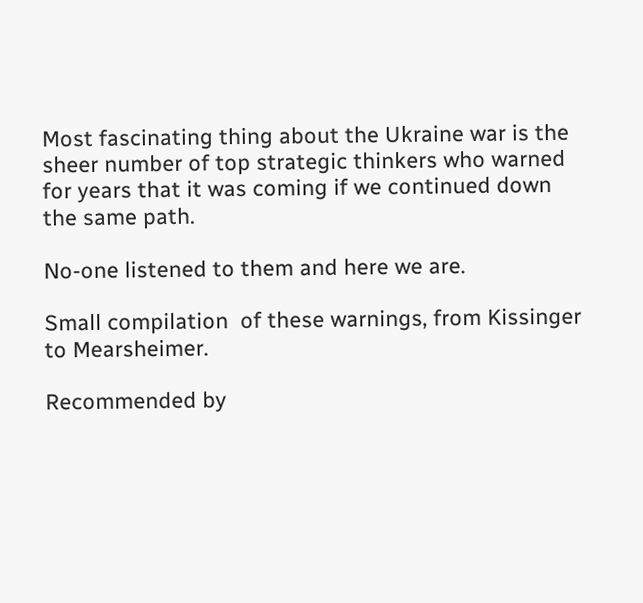Most fascinating thing about the Ukraine war is the sheer number of top strategic thinkers who warned for years that it was coming if we continued down the same path.

No-one listened to them and here we are.

Small compilation  of these warnings, from Kissinger to Mearsheimer.

Recommended by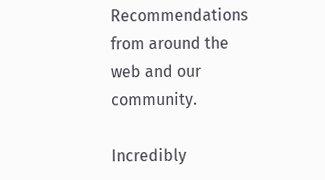Recommendations from around the web and our community.

Incredibly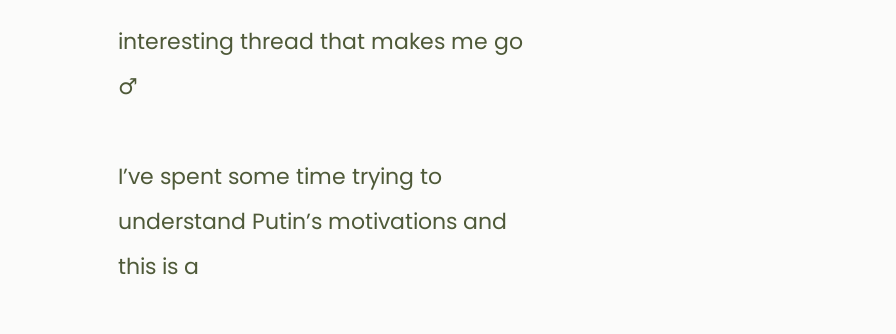interesting thread that makes me go ♂

I’ve spent some time trying to understand Putin’s motivations and this is a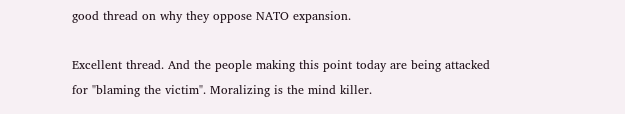good thread on why they oppose NATO expansion.

Excellent thread. And the people making this point today are being attacked for "blaming the victim". Moralizing is the mind killer.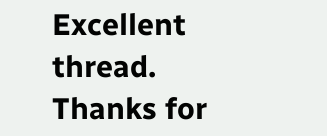Excellent thread. Thanks for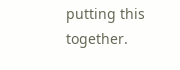putting this together.